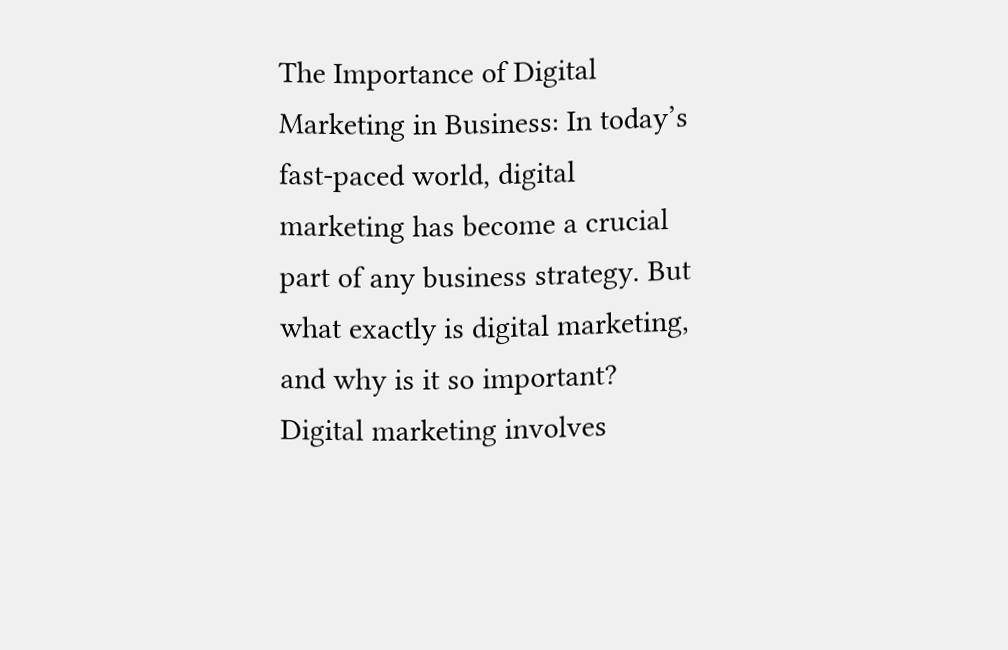The Importance of Digital Marketing in Business: In today’s fast-paced world, digital marketing has become a crucial part of any business strategy. But what exactly is digital marketing, and why is it so important? Digital marketing involves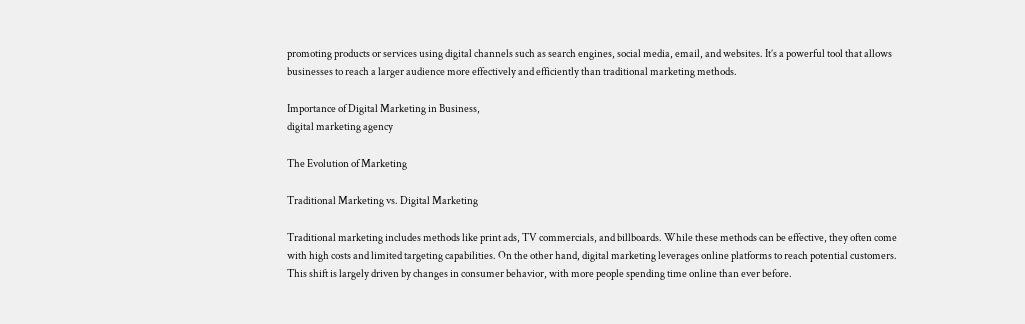promoting products or services using digital channels such as search engines, social media, email, and websites. It’s a powerful tool that allows businesses to reach a larger audience more effectively and efficiently than traditional marketing methods.

Importance of Digital Marketing in Business,
digital marketing agency

The Evolution of Marketing

Traditional Marketing vs. Digital Marketing

Traditional marketing includes methods like print ads, TV commercials, and billboards. While these methods can be effective, they often come with high costs and limited targeting capabilities. On the other hand, digital marketing leverages online platforms to reach potential customers. This shift is largely driven by changes in consumer behavior, with more people spending time online than ever before.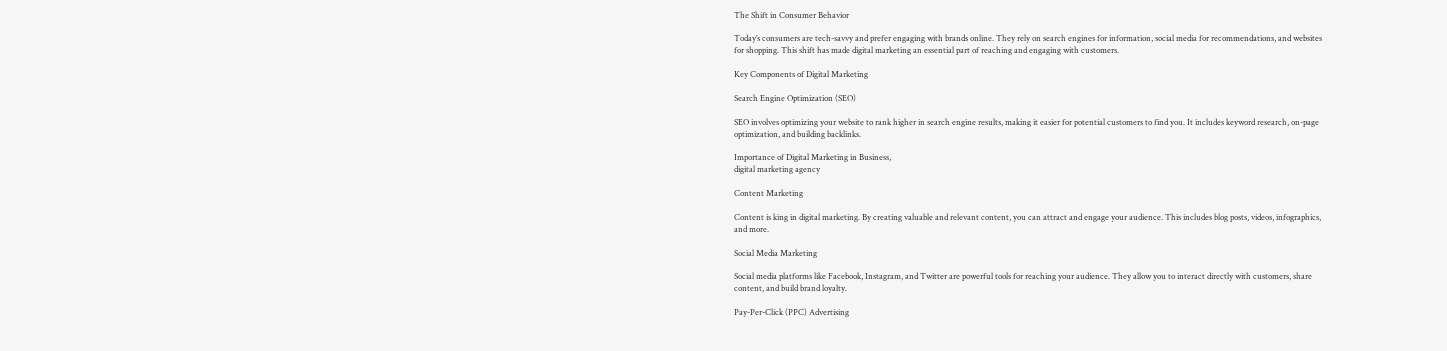The Shift in Consumer Behavior

Today’s consumers are tech-savvy and prefer engaging with brands online. They rely on search engines for information, social media for recommendations, and websites for shopping. This shift has made digital marketing an essential part of reaching and engaging with customers.

Key Components of Digital Marketing

Search Engine Optimization (SEO)

SEO involves optimizing your website to rank higher in search engine results, making it easier for potential customers to find you. It includes keyword research, on-page optimization, and building backlinks.

Importance of Digital Marketing in Business,
digital marketing agency

Content Marketing

Content is king in digital marketing. By creating valuable and relevant content, you can attract and engage your audience. This includes blog posts, videos, infographics, and more.

Social Media Marketing

Social media platforms like Facebook, Instagram, and Twitter are powerful tools for reaching your audience. They allow you to interact directly with customers, share content, and build brand loyalty.

Pay-Per-Click (PPC) Advertising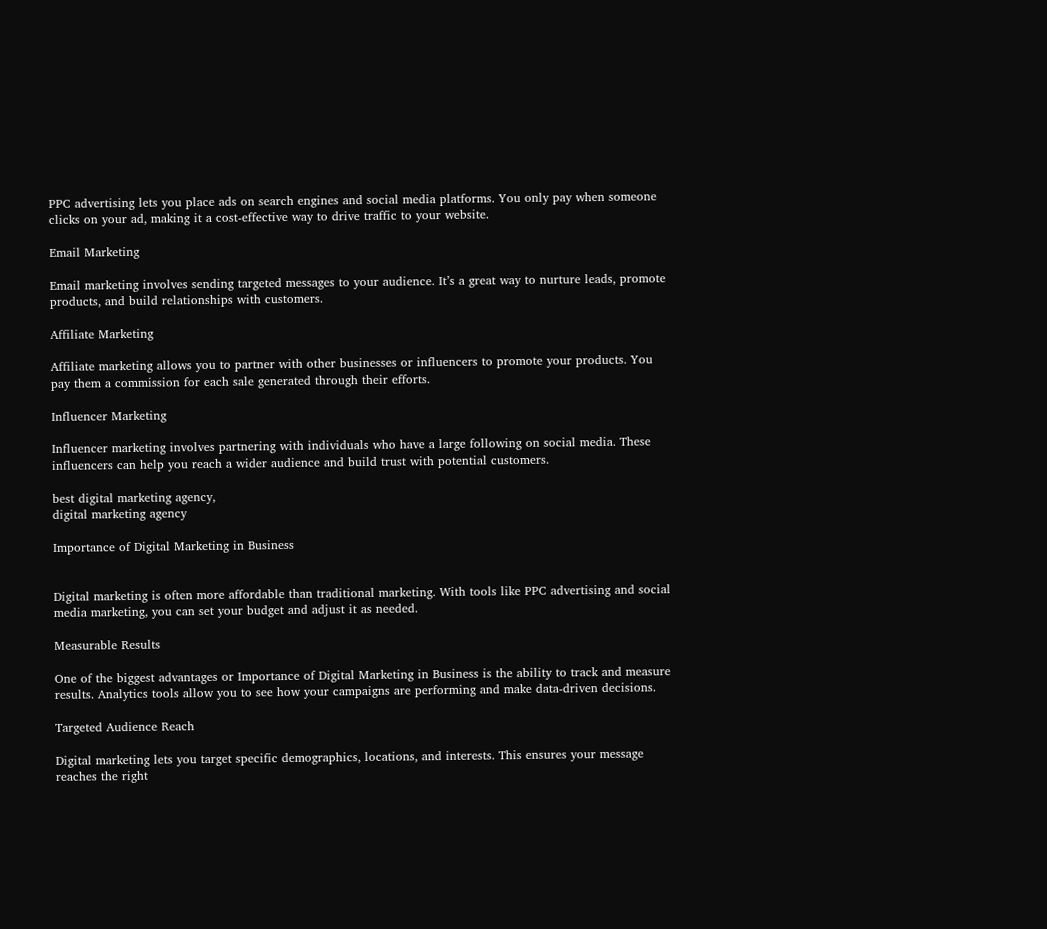PPC advertising lets you place ads on search engines and social media platforms. You only pay when someone clicks on your ad, making it a cost-effective way to drive traffic to your website.

Email Marketing

Email marketing involves sending targeted messages to your audience. It’s a great way to nurture leads, promote products, and build relationships with customers.

Affiliate Marketing

Affiliate marketing allows you to partner with other businesses or influencers to promote your products. You pay them a commission for each sale generated through their efforts.

Influencer Marketing

Influencer marketing involves partnering with individuals who have a large following on social media. These influencers can help you reach a wider audience and build trust with potential customers.

best digital marketing agency,
digital marketing agency

Importance of Digital Marketing in Business


Digital marketing is often more affordable than traditional marketing. With tools like PPC advertising and social media marketing, you can set your budget and adjust it as needed.

Measurable Results

One of the biggest advantages or Importance of Digital Marketing in Business is the ability to track and measure results. Analytics tools allow you to see how your campaigns are performing and make data-driven decisions.

Targeted Audience Reach

Digital marketing lets you target specific demographics, locations, and interests. This ensures your message reaches the right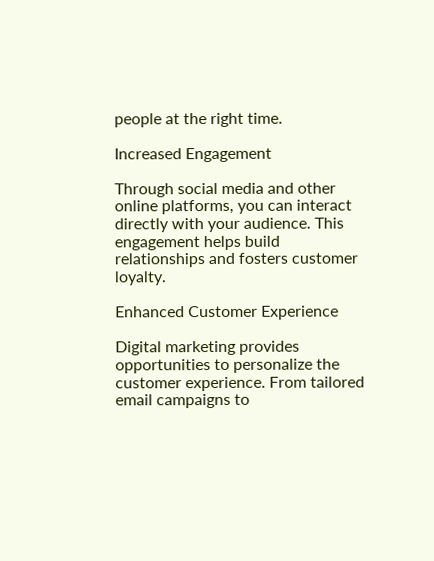people at the right time.

Increased Engagement

Through social media and other online platforms, you can interact directly with your audience. This engagement helps build relationships and fosters customer loyalty.

Enhanced Customer Experience

Digital marketing provides opportunities to personalize the customer experience. From tailored email campaigns to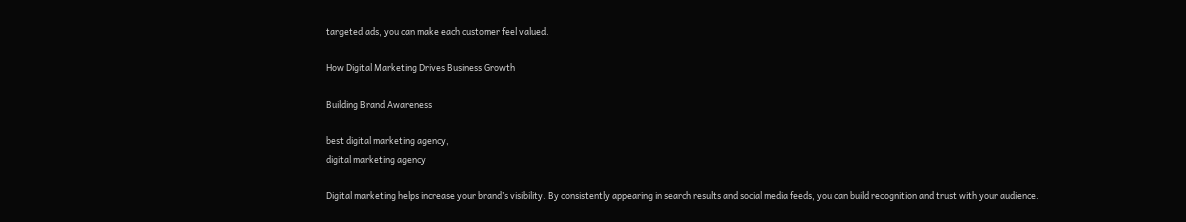targeted ads, you can make each customer feel valued.

How Digital Marketing Drives Business Growth

Building Brand Awareness

best digital marketing agency,
digital marketing agency

Digital marketing helps increase your brand’s visibility. By consistently appearing in search results and social media feeds, you can build recognition and trust with your audience.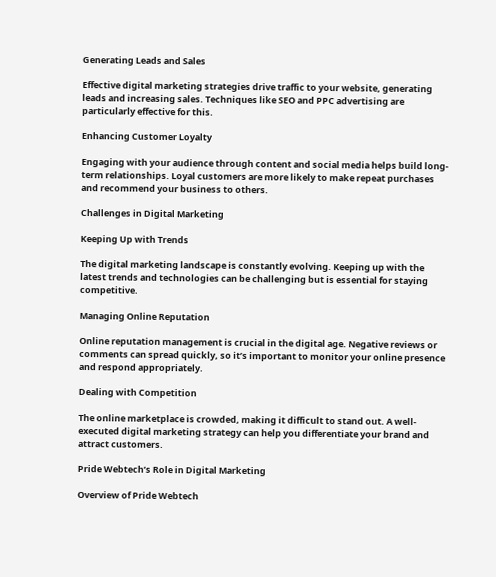Generating Leads and Sales

Effective digital marketing strategies drive traffic to your website, generating leads and increasing sales. Techniques like SEO and PPC advertising are particularly effective for this.

Enhancing Customer Loyalty

Engaging with your audience through content and social media helps build long-term relationships. Loyal customers are more likely to make repeat purchases and recommend your business to others.

Challenges in Digital Marketing

Keeping Up with Trends

The digital marketing landscape is constantly evolving. Keeping up with the latest trends and technologies can be challenging but is essential for staying competitive.

Managing Online Reputation

Online reputation management is crucial in the digital age. Negative reviews or comments can spread quickly, so it’s important to monitor your online presence and respond appropriately.

Dealing with Competition

The online marketplace is crowded, making it difficult to stand out. A well-executed digital marketing strategy can help you differentiate your brand and attract customers.

Pride Webtech’s Role in Digital Marketing

Overview of Pride Webtech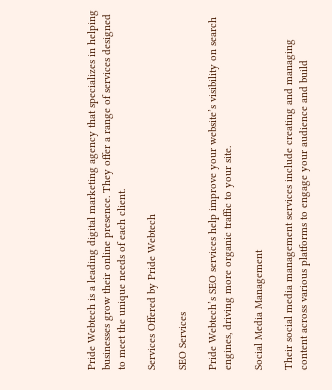Pride Webtech is a leading digital marketing agency that specializes in helping businesses grow their online presence. They offer a range of services designed to meet the unique needs of each client.

Services Offered by Pride Webtech

SEO Services

Pride Webtech’s SEO services help improve your website’s visibility on search engines, driving more organic traffic to your site.

Social Media Management

Their social media management services include creating and managing content across various platforms to engage your audience and build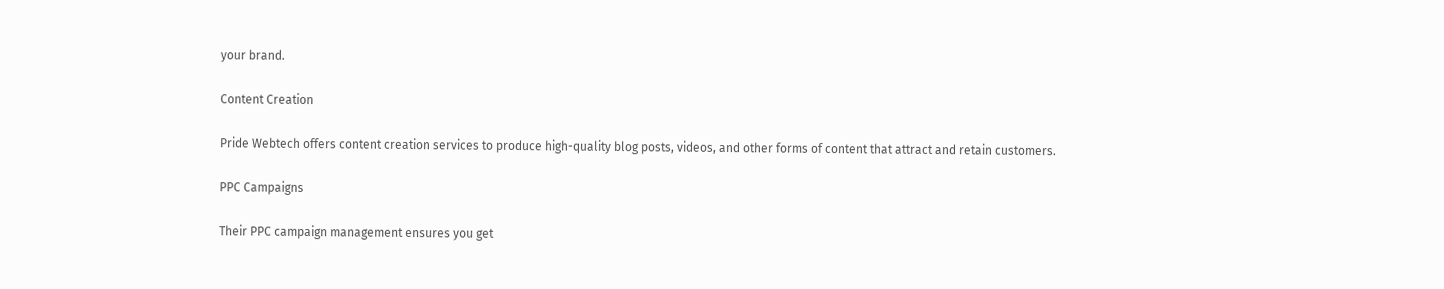your brand.

Content Creation

Pride Webtech offers content creation services to produce high-quality blog posts, videos, and other forms of content that attract and retain customers.

PPC Campaigns

Their PPC campaign management ensures you get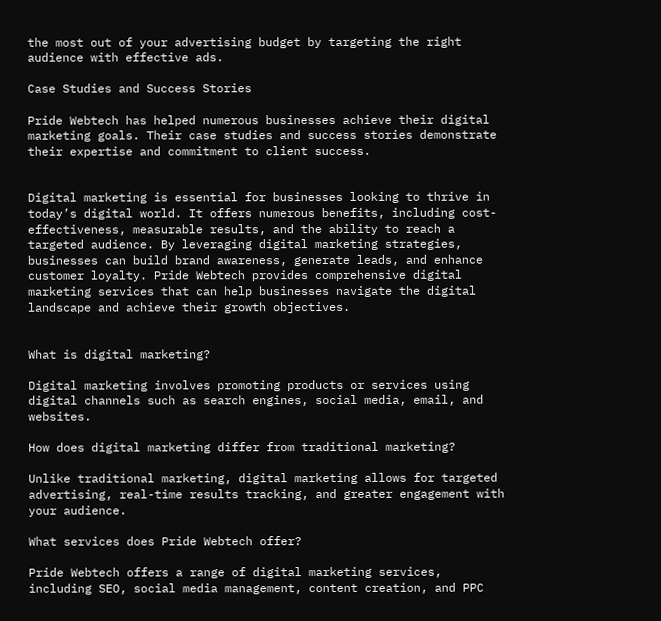the most out of your advertising budget by targeting the right audience with effective ads.

Case Studies and Success Stories

Pride Webtech has helped numerous businesses achieve their digital marketing goals. Their case studies and success stories demonstrate their expertise and commitment to client success.


Digital marketing is essential for businesses looking to thrive in today’s digital world. It offers numerous benefits, including cost-effectiveness, measurable results, and the ability to reach a targeted audience. By leveraging digital marketing strategies, businesses can build brand awareness, generate leads, and enhance customer loyalty. Pride Webtech provides comprehensive digital marketing services that can help businesses navigate the digital landscape and achieve their growth objectives.


What is digital marketing?

Digital marketing involves promoting products or services using digital channels such as search engines, social media, email, and websites.

How does digital marketing differ from traditional marketing?

Unlike traditional marketing, digital marketing allows for targeted advertising, real-time results tracking, and greater engagement with your audience.

What services does Pride Webtech offer?

Pride Webtech offers a range of digital marketing services, including SEO, social media management, content creation, and PPC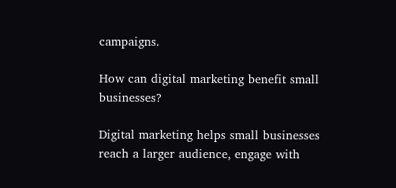campaigns.

How can digital marketing benefit small businesses?

Digital marketing helps small businesses reach a larger audience, engage with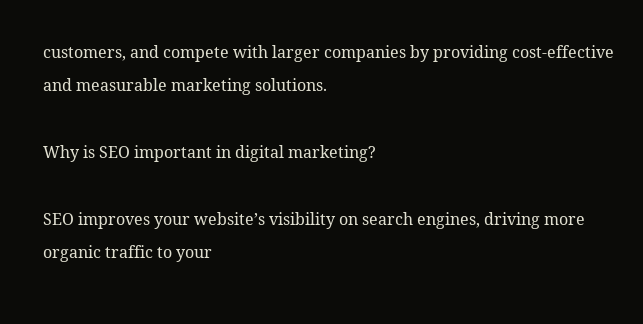customers, and compete with larger companies by providing cost-effective and measurable marketing solutions.

Why is SEO important in digital marketing?

SEO improves your website’s visibility on search engines, driving more organic traffic to your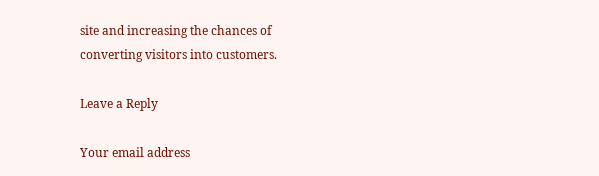site and increasing the chances of converting visitors into customers.

Leave a Reply

Your email address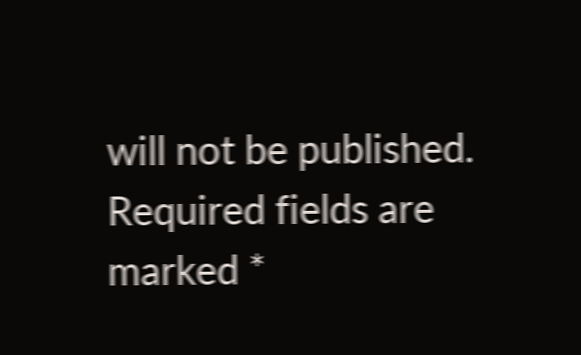will not be published. Required fields are marked *